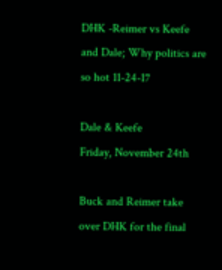DHK -Reimer vs Keefe and Dale; Why politics are so hot 11-24-17

Dale & Keefe
Friday, November 24th

Buck and Reimer take over DHK for the final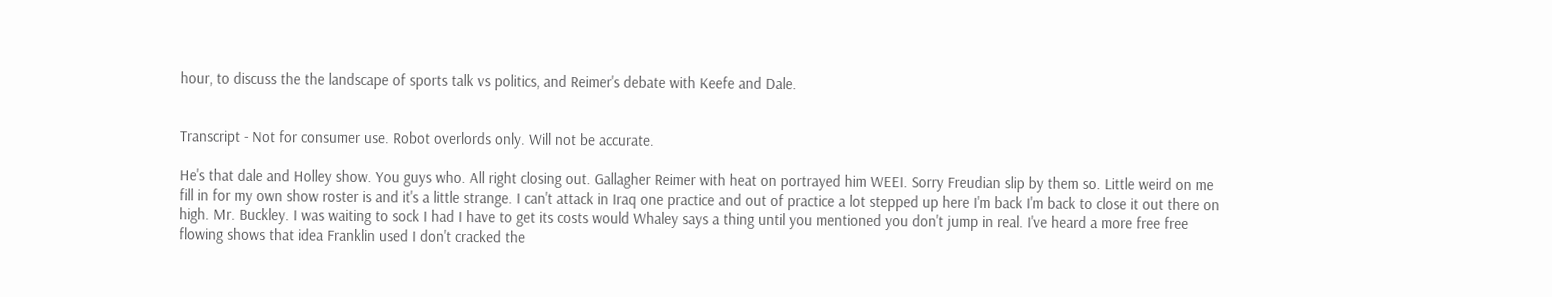hour, to discuss the the landscape of sports talk vs politics, and Reimer's debate with Keefe and Dale.


Transcript - Not for consumer use. Robot overlords only. Will not be accurate.

He's that dale and Holley show. You guys who. All right closing out. Gallagher Reimer with heat on portrayed him WEEI. Sorry Freudian slip by them so. Little weird on me fill in for my own show roster is and it's a little strange. I can't attack in Iraq one practice and out of practice a lot stepped up here I'm back I'm back to close it out there on high. Mr. Buckley. I was waiting to sock I had I have to get its costs would Whaley says a thing until you mentioned you don't jump in real. I've heard a more free free flowing shows that idea Franklin used I don't cracked the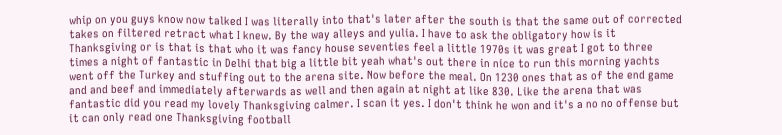whip on you guys know now talked I was literally into that's later after the south is that the same out of corrected takes on filtered retract what I knew. By the way alleys and yulia. I have to ask the obligatory how is it Thanksgiving or is that is that who it was fancy house seventies feel a little 1970s it was great I got to three times a night of fantastic in Delhi that big a little bit yeah what's out there in nice to run this morning yachts went off the Turkey and stuffing out to the arena site. Now before the meal. On 1230 ones that as of the end game and and beef and immediately afterwards as well and then again at night at like 830. Like the arena that was fantastic did you read my lovely Thanksgiving calmer. I scan it yes. I don't think he won and it's a no no offense but it can only read one Thanksgiving football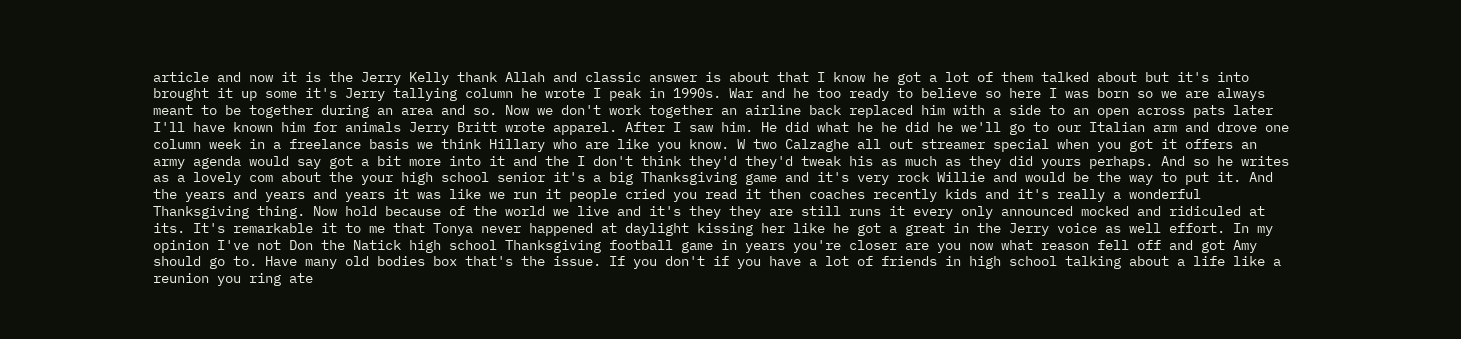article and now it is the Jerry Kelly thank Allah and classic answer is about that I know he got a lot of them talked about but it's into brought it up some it's Jerry tallying column he wrote I peak in 1990s. War and he too ready to believe so here I was born so we are always meant to be together during an area and so. Now we don't work together an airline back replaced him with a side to an open across pats later I'll have known him for animals Jerry Britt wrote apparel. After I saw him. He did what he he did he we'll go to our Italian arm and drove one column week in a freelance basis we think Hillary who are like you know. W two Calzaghe all out streamer special when you got it offers an army agenda would say got a bit more into it and the I don't think they'd they'd tweak his as much as they did yours perhaps. And so he writes as a lovely com about the your high school senior it's a big Thanksgiving game and it's very rock Willie and would be the way to put it. And the years and years and years it was like we run it people cried you read it then coaches recently kids and it's really a wonderful Thanksgiving thing. Now hold because of the world we live and it's they they are still runs it every only announced mocked and ridiculed at its. It's remarkable it to me that Tonya never happened at daylight kissing her like he got a great in the Jerry voice as well effort. In my opinion I've not Don the Natick high school Thanksgiving football game in years you're closer are you now what reason fell off and got Amy should go to. Have many old bodies box that's the issue. If you don't if you have a lot of friends in high school talking about a life like a reunion you ring ate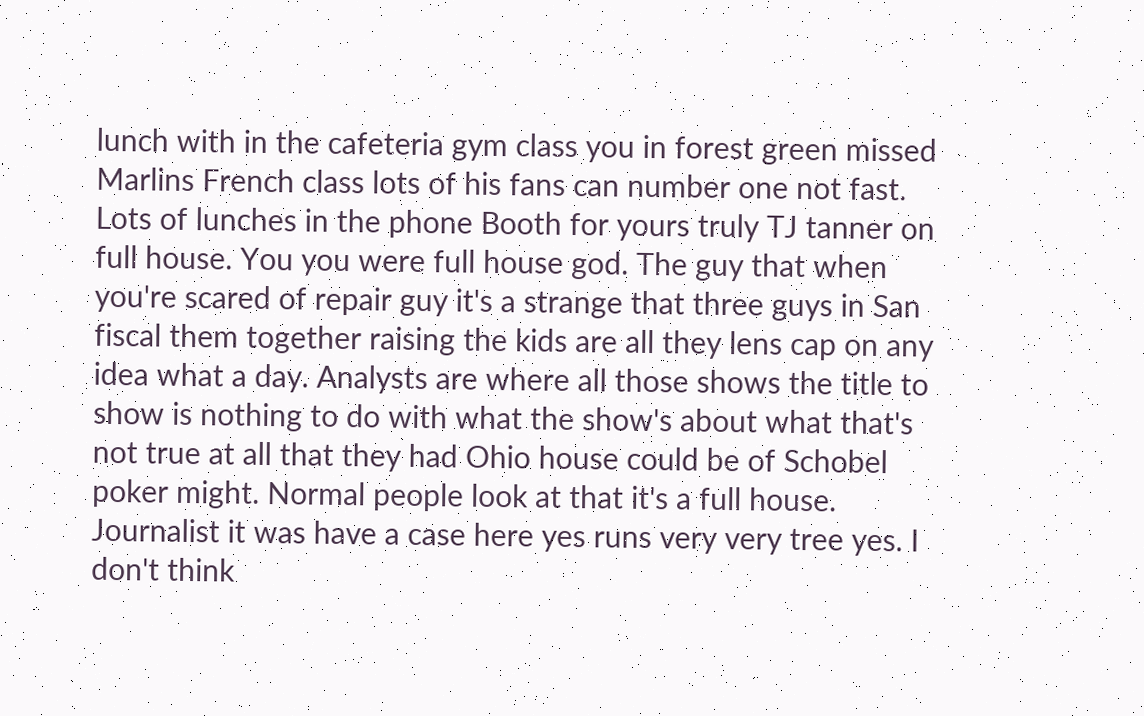lunch with in the cafeteria gym class you in forest green missed Marlins French class lots of his fans can number one not fast. Lots of lunches in the phone Booth for yours truly TJ tanner on full house. You you were full house god. The guy that when you're scared of repair guy it's a strange that three guys in San fiscal them together raising the kids are all they lens cap on any idea what a day. Analysts are where all those shows the title to show is nothing to do with what the show's about what that's not true at all that they had Ohio house could be of Schobel poker might. Normal people look at that it's a full house. Journalist it was have a case here yes runs very very tree yes. I don't think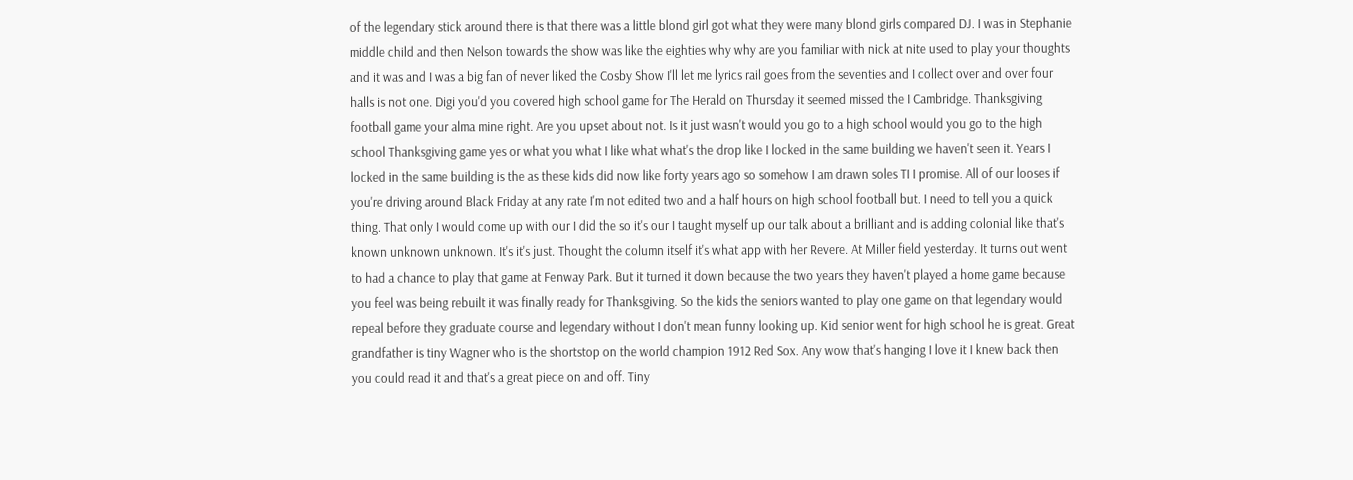of the legendary stick around there is that there was a little blond girl got what they were many blond girls compared DJ. I was in Stephanie middle child and then Nelson towards the show was like the eighties why why are you familiar with nick at nite used to play your thoughts and it was and I was a big fan of never liked the Cosby Show I'll let me lyrics rail goes from the seventies and I collect over and over four halls is not one. Digi you'd you covered high school game for The Herald on Thursday it seemed missed the I Cambridge. Thanksgiving football game your alma mine right. Are you upset about not. Is it just wasn't would you go to a high school would you go to the high school Thanksgiving game yes or what you what I like what what's the drop like I locked in the same building we haven't seen it. Years I locked in the same building is the as these kids did now like forty years ago so somehow I am drawn soles TI I promise. All of our looses if you're driving around Black Friday at any rate I'm not edited two and a half hours on high school football but. I need to tell you a quick thing. That only I would come up with our I did the so it's our I taught myself up our talk about a brilliant and is adding colonial like that's known unknown unknown. It's it's just. Thought the column itself it's what app with her Revere. At Miller field yesterday. It turns out went to had a chance to play that game at Fenway Park. But it turned it down because the two years they haven't played a home game because you feel was being rebuilt it was finally ready for Thanksgiving. So the kids the seniors wanted to play one game on that legendary would repeal before they graduate course and legendary without I don't mean funny looking up. Kid senior went for high school he is great. Great grandfather is tiny Wagner who is the shortstop on the world champion 1912 Red Sox. Any wow that's hanging I love it I knew back then you could read it and that's a great piece on and off. Tiny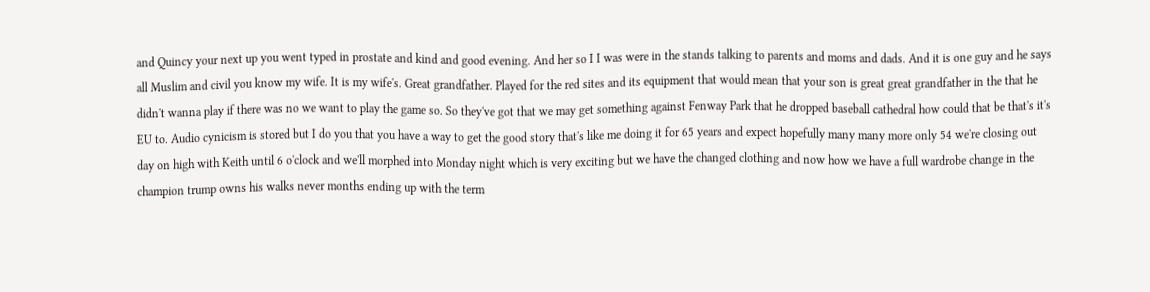and Quincy your next up you went typed in prostate and kind and good evening. And her so I I was were in the stands talking to parents and moms and dads. And it is one guy and he says all Muslim and civil you know my wife. It is my wife's. Great grandfather. Played for the red sites and its equipment that would mean that your son is great great grandfather in the that he didn't wanna play if there was no we want to play the game so. So they've got that we may get something against Fenway Park that he dropped baseball cathedral how could that be that's it's EU to. Audio cynicism is stored but I do you that you have a way to get the good story that's like me doing it for 65 years and expect hopefully many many more only 54 we're closing out day on high with Keith until 6 o'clock and we'll morphed into Monday night which is very exciting but we have the changed clothing and now how we have a full wardrobe change in the champion trump owns his walks never months ending up with the term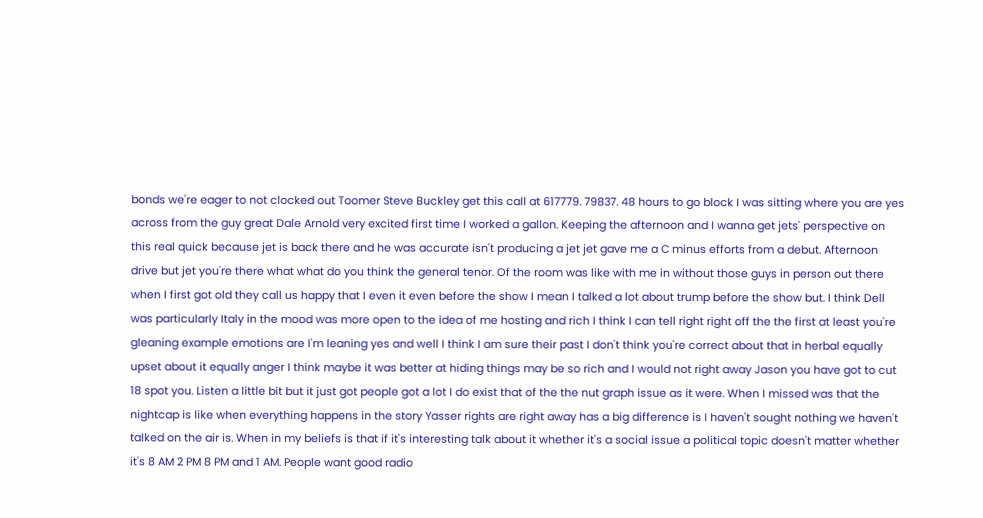bonds we're eager to not clocked out Toomer Steve Buckley get this call at 617779. 79837. 48 hours to go block I was sitting where you are yes across from the guy great Dale Arnold very excited first time I worked a gallon. Keeping the afternoon and I wanna get jets' perspective on this real quick because jet is back there and he was accurate isn't producing a jet jet gave me a C minus efforts from a debut. Afternoon drive but jet you're there what what do you think the general tenor. Of the room was like with me in without those guys in person out there when I first got old they call us happy that I even it even before the show I mean I talked a lot about trump before the show but. I think Dell was particularly Italy in the mood was more open to the idea of me hosting and rich I think I can tell right right off the the first at least you're gleaning example emotions are I'm leaning yes and well I think I am sure their past I don't think you're correct about that in herbal equally upset about it equally anger I think maybe it was better at hiding things may be so rich and I would not right away Jason you have got to cut 18 spot you. Listen a little bit but it just got people got a lot I do exist that of the the nut graph issue as it were. When I missed was that the nightcap is like when everything happens in the story Yasser rights are right away has a big difference is I haven't sought nothing we haven't talked on the air is. When in my beliefs is that if it's interesting talk about it whether it's a social issue a political topic doesn't matter whether it's 8 AM 2 PM 8 PM and 1 AM. People want good radio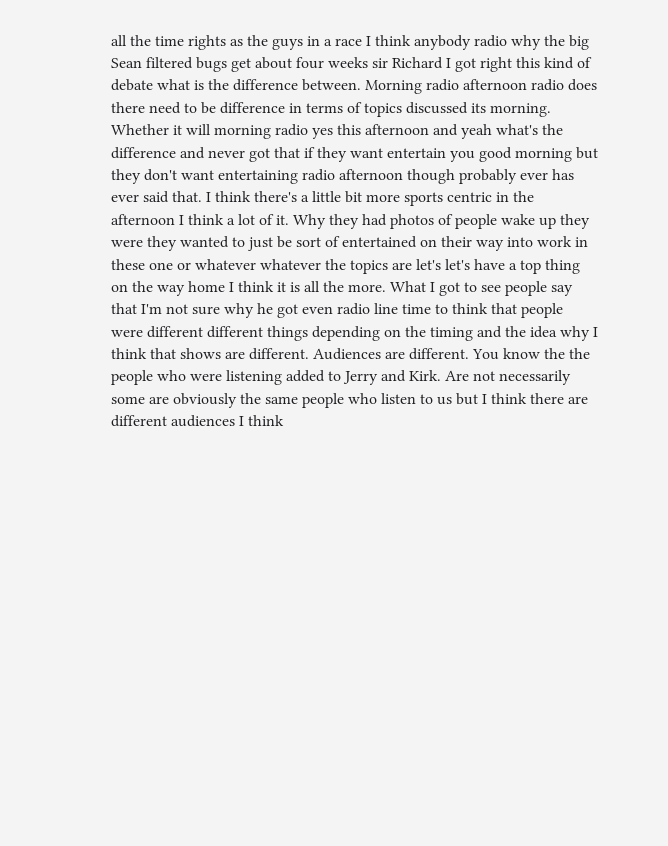all the time rights as the guys in a race I think anybody radio why the big Sean filtered bugs get about four weeks sir Richard I got right this kind of debate what is the difference between. Morning radio afternoon radio does there need to be difference in terms of topics discussed its morning. Whether it will morning radio yes this afternoon and yeah what's the difference and never got that if they want entertain you good morning but they don't want entertaining radio afternoon though probably ever has ever said that. I think there's a little bit more sports centric in the afternoon I think a lot of it. Why they had photos of people wake up they were they wanted to just be sort of entertained on their way into work in these one or whatever whatever the topics are let's let's have a top thing on the way home I think it is all the more. What I got to see people say that I'm not sure why he got even radio line time to think that people were different different things depending on the timing and the idea why I think that shows are different. Audiences are different. You know the the people who were listening added to Jerry and Kirk. Are not necessarily some are obviously the same people who listen to us but I think there are different audiences I think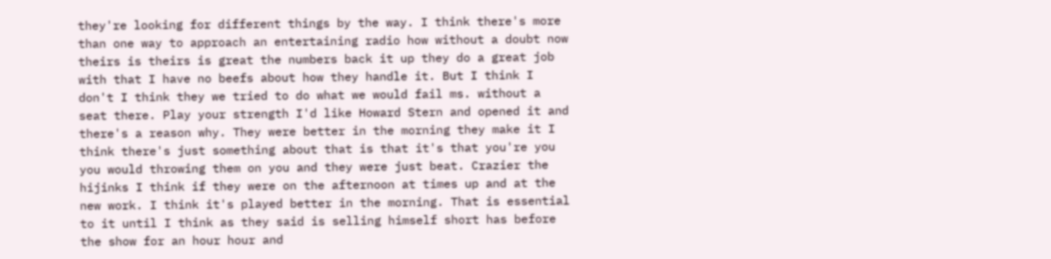they're looking for different things by the way. I think there's more than one way to approach an entertaining radio how without a doubt now theirs is theirs is great the numbers back it up they do a great job with that I have no beefs about how they handle it. But I think I don't I think they we tried to do what we would fail ms. without a seat there. Play your strength I'd like Howard Stern and opened it and there's a reason why. They were better in the morning they make it I think there's just something about that is that it's that you're you you would throwing them on you and they were just beat. Crazier the hijinks I think if they were on the afternoon at times up and at the new work. I think it's played better in the morning. That is essential to it until I think as they said is selling himself short has before the show for an hour hour and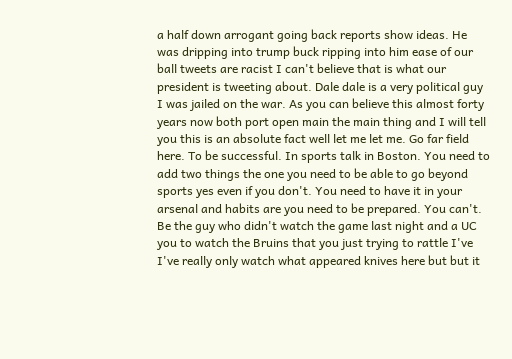a half down arrogant going back reports show ideas. He was dripping into trump buck ripping into him ease of our ball tweets are racist I can't believe that is what our president is tweeting about. Dale dale is a very political guy I was jailed on the war. As you can believe this almost forty years now both port open main the main thing and I will tell you this is an absolute fact well let me let me. Go far field here. To be successful. In sports talk in Boston. You need to add two things the one you need to be able to go beyond sports yes even if you don't. You need to have it in your arsenal and habits are you need to be prepared. You can't. Be the guy who didn't watch the game last night and a UC you to watch the Bruins that you just trying to rattle I've I've really only watch what appeared knives here but but it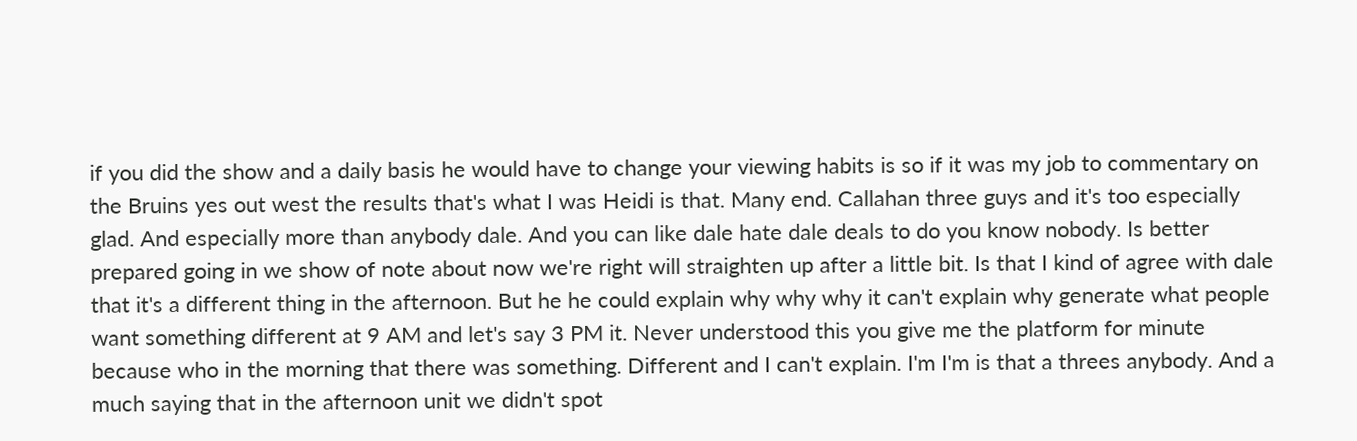if you did the show and a daily basis he would have to change your viewing habits is so if it was my job to commentary on the Bruins yes out west the results that's what I was Heidi is that. Many end. Callahan three guys and it's too especially glad. And especially more than anybody dale. And you can like dale hate dale deals to do you know nobody. Is better prepared going in we show of note about now we're right will straighten up after a little bit. Is that I kind of agree with dale that it's a different thing in the afternoon. But he he could explain why why why it can't explain why generate what people want something different at 9 AM and let's say 3 PM it. Never understood this you give me the platform for minute because who in the morning that there was something. Different and I can't explain. I'm I'm is that a threes anybody. And a much saying that in the afternoon unit we didn't spot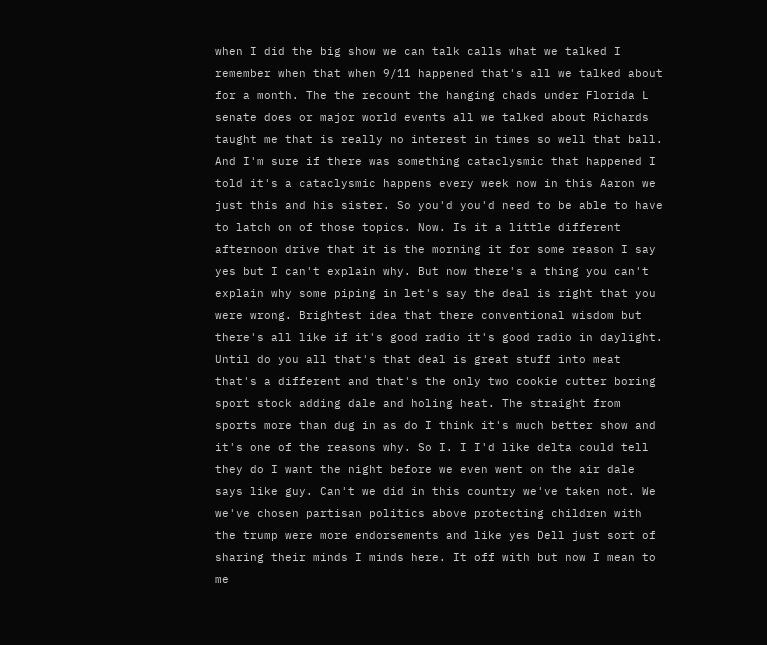when I did the big show we can talk calls what we talked I remember when that when 9/11 happened that's all we talked about for a month. The the recount the hanging chads under Florida L senate does or major world events all we talked about Richards taught me that is really no interest in times so well that ball. And I'm sure if there was something cataclysmic that happened I told it's a cataclysmic happens every week now in this Aaron we just this and his sister. So you'd you'd need to be able to have to latch on of those topics. Now. Is it a little different afternoon drive that it is the morning it for some reason I say yes but I can't explain why. But now there's a thing you can't explain why some piping in let's say the deal is right that you were wrong. Brightest idea that there conventional wisdom but there's all like if it's good radio it's good radio in daylight. Until do you all that's that deal is great stuff into meat that's a different and that's the only two cookie cutter boring sport stock adding dale and holing heat. The straight from sports more than dug in as do I think it's much better show and it's one of the reasons why. So I. I I'd like delta could tell they do I want the night before we even went on the air dale says like guy. Can't we did in this country we've taken not. We we've chosen partisan politics above protecting children with the trump were more endorsements and like yes Dell just sort of sharing their minds I minds here. It off with but now I mean to me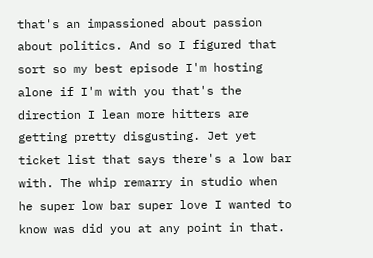that's an impassioned about passion about politics. And so I figured that sort so my best episode I'm hosting alone if I'm with you that's the direction I lean more hitters are getting pretty disgusting. Jet yet ticket list that says there's a low bar with. The whip remarry in studio when he super low bar super love I wanted to know was did you at any point in that.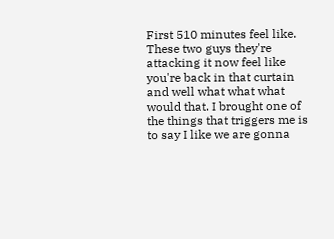First 510 minutes feel like. These two guys they're attacking it now feel like you're back in that curtain and well what what what would that. I brought one of the things that triggers me is to say I like we are gonna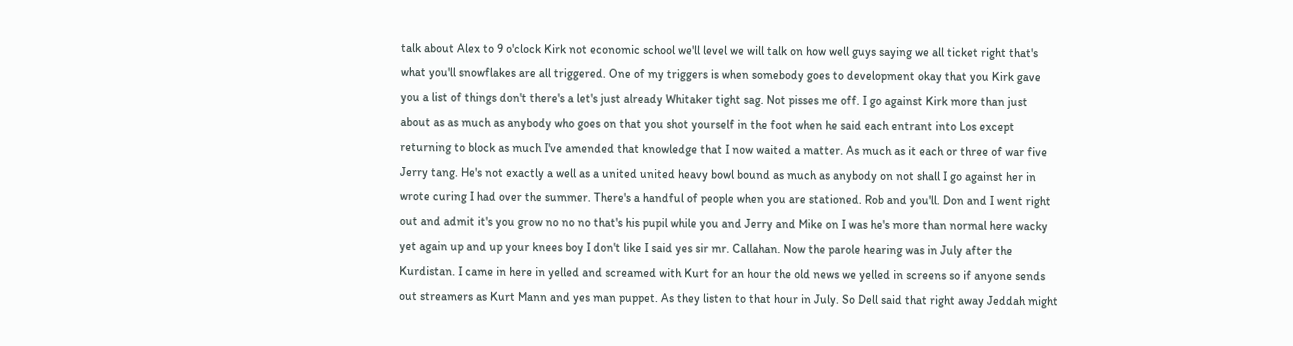talk about Alex to 9 o'clock Kirk not economic school we'll level we will talk on how well guys saying we all ticket right that's what you'll snowflakes are all triggered. One of my triggers is when somebody goes to development okay that you Kirk gave you a list of things don't there's a let's just already Whitaker tight sag. Not pisses me off. I go against Kirk more than just about as as much as anybody who goes on that you shot yourself in the foot when he said each entrant into Los except returning to block as much I've amended that knowledge that I now waited a matter. As much as it each or three of war five Jerry tang. He's not exactly a well as a united united heavy bowl bound as much as anybody on not shall I go against her in wrote curing I had over the summer. There's a handful of people when you are stationed. Rob and you'll. Don and I went right out and admit it's you grow no no no that's his pupil while you and Jerry and Mike on I was he's more than normal here wacky yet again up and up your knees boy I don't like I said yes sir mr. Callahan. Now the parole hearing was in July after the Kurdistan. I came in here in yelled and screamed with Kurt for an hour the old news we yelled in screens so if anyone sends out streamers as Kurt Mann and yes man puppet. As they listen to that hour in July. So Dell said that right away Jeddah might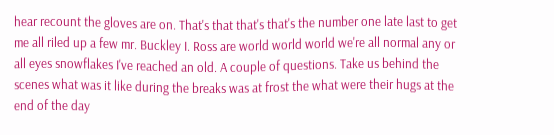hear recount the gloves are on. That's that that's that's the number one late last to get me all riled up a few mr. Buckley I. Ross are world world world we're all normal any or all eyes snowflakes I've reached an old. A couple of questions. Take us behind the scenes what was it like during the breaks was at frost the what were their hugs at the end of the day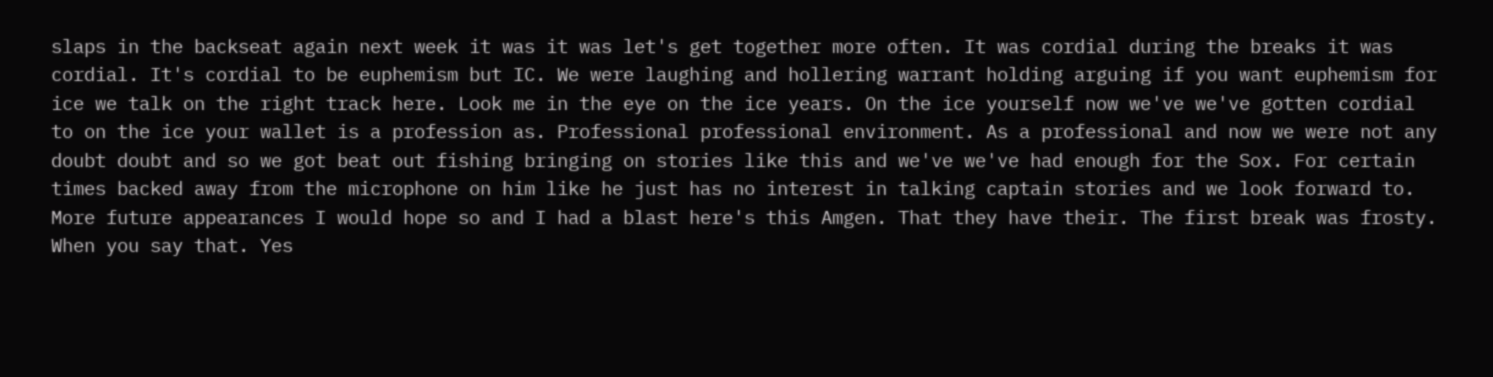slaps in the backseat again next week it was it was let's get together more often. It was cordial during the breaks it was cordial. It's cordial to be euphemism but IC. We were laughing and hollering warrant holding arguing if you want euphemism for ice we talk on the right track here. Look me in the eye on the ice years. On the ice yourself now we've we've gotten cordial to on the ice your wallet is a profession as. Professional professional environment. As a professional and now we were not any doubt doubt and so we got beat out fishing bringing on stories like this and we've we've had enough for the Sox. For certain times backed away from the microphone on him like he just has no interest in talking captain stories and we look forward to. More future appearances I would hope so and I had a blast here's this Amgen. That they have their. The first break was frosty. When you say that. Yes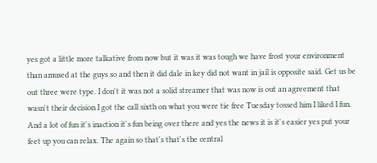yes got a little more talkative from now but it was it was tough we have frost your environment than amused at the guys so and then it did dale in key did not want in jail is opposite said. Get us be out three were type. I don't it was not a solid streamer that was now is out an agreement that wasn't their decision I got the call sixth on what you were tie free Tuesday tossed him I liked I fun. And a lot of fun it's inaction it's fun being over there and yes the news it is it's easier yes put your feet up you can relax. The again so that's that's the central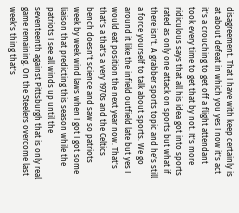disagreement. That I have with keep certainly is at about defeat in which you yes I now it's act it's a crouching to get off a flight attendant took every time to get that by not. It's more ridiculous says that all his idea got into sports rated as only one attack on sports but what if there isn't. A grabber sports topic and he's still a force yourself to talk about sports. We go around it like the infield outfield late but yes I would eat position the next year now. That's that's a that's a very 1970s and the Celtics bench doesn't science and saw so patriots week by week wind laws when I got I got some liaison that predicting this season while the patriots I see all winds up until the seventeenth against Pittsburgh that is only real game remaining. On the Steelers overcome last week's thing that's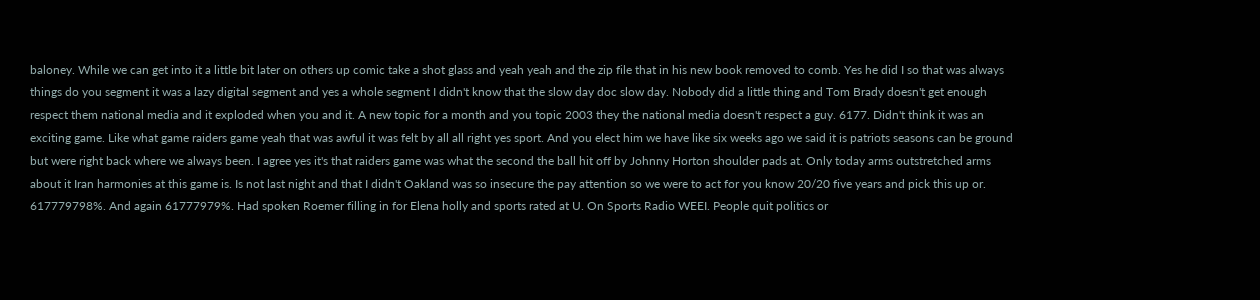baloney. While we can get into it a little bit later on others up comic take a shot glass and yeah yeah and the zip file that in his new book removed to comb. Yes he did I so that was always things do you segment it was a lazy digital segment and yes a whole segment I didn't know that the slow day doc slow day. Nobody did a little thing and Tom Brady doesn't get enough respect them national media and it exploded when you and it. A new topic for a month and you topic 2003 they the national media doesn't respect a guy. 6177. Didn't think it was an exciting game. Like what game raiders game yeah that was awful it was felt by all all right yes sport. And you elect him we have like six weeks ago we said it is patriots seasons can be ground but were right back where we always been. I agree yes it's that raiders game was what the second the ball hit off by Johnny Horton shoulder pads at. Only today arms outstretched arms about it Iran harmonies at this game is. Is not last night and that I didn't Oakland was so insecure the pay attention so we were to act for you know 20/20 five years and pick this up or. 617779798%. And again 61777979%. Had spoken Roemer filling in for Elena holly and sports rated at U. On Sports Radio WEEI. People quit politics or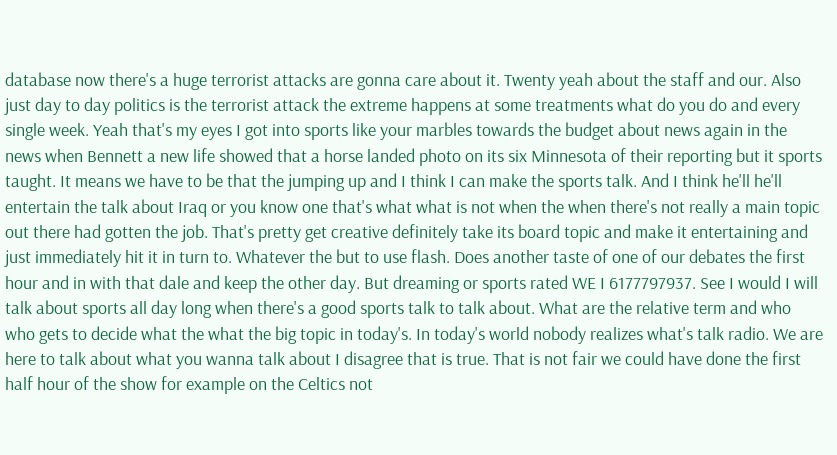database now there's a huge terrorist attacks are gonna care about it. Twenty yeah about the staff and our. Also just day to day politics is the terrorist attack the extreme happens at some treatments what do you do and every single week. Yeah that's my eyes I got into sports like your marbles towards the budget about news again in the news when Bennett a new life showed that a horse landed photo on its six Minnesota of their reporting but it sports taught. It means we have to be that the jumping up and I think I can make the sports talk. And I think he'll he'll entertain the talk about Iraq or you know one that's what what is not when the when there's not really a main topic out there had gotten the job. That's pretty get creative definitely take its board topic and make it entertaining and just immediately hit it in turn to. Whatever the but to use flash. Does another taste of one of our debates the first hour and in with that dale and keep the other day. But dreaming or sports rated WE I 6177797937. See I would I will talk about sports all day long when there's a good sports talk to talk about. What are the relative term and who who gets to decide what the what the big topic in today's. In today's world nobody realizes what's talk radio. We are here to talk about what you wanna talk about I disagree that is true. That is not fair we could have done the first half hour of the show for example on the Celtics not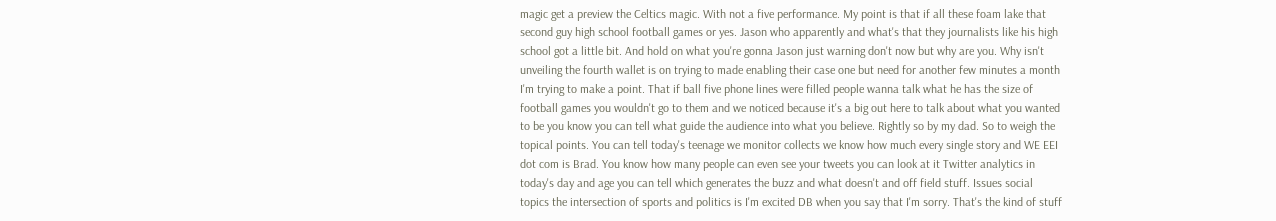magic get a preview the Celtics magic. With not a five performance. My point is that if all these foam lake that second guy high school football games or yes. Jason who apparently and what's that they journalists like his high school got a little bit. And hold on what you're gonna Jason just warning don't now but why are you. Why isn't unveiling the fourth wallet is on trying to made enabling their case one but need for another few minutes a month I'm trying to make a point. That if ball five phone lines were filled people wanna talk what he has the size of football games you wouldn't go to them and we noticed because it's a big out here to talk about what you wanted to be you know you can tell what guide the audience into what you believe. Rightly so by my dad. So to weigh the topical points. You can tell today's teenage we monitor collects we know how much every single story and WE EEI dot com is Brad. You know how many people can even see your tweets you can look at it Twitter analytics in today's day and age you can tell which generates the buzz and what doesn't and off field stuff. Issues social topics the intersection of sports and politics is I'm excited DB when you say that I'm sorry. That's the kind of stuff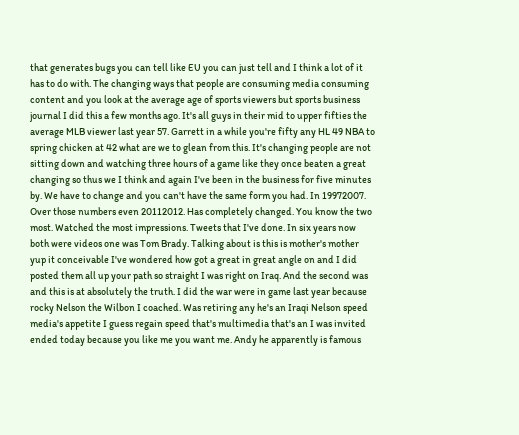that generates bugs you can tell like EU you can just tell and I think a lot of it has to do with. The changing ways that people are consuming media consuming content and you look at the average age of sports viewers but sports business journal I did this a few months ago. It's all guys in their mid to upper fifties the average MLB viewer last year 57. Garrett in a while you're fifty any HL 49 NBA to spring chicken at 42 what are we to glean from this. It's changing people are not sitting down and watching three hours of a game like they once beaten a great changing so thus we I think and again I've been in the business for five minutes by. We have to change and you can't have the same form you had. In 19972007. Over those numbers even 20112012. Has completely changed. You know the two most. Watched the most impressions. Tweets that I've done. In six years now both were videos one was Tom Brady. Talking about is this is mother's mother yup it conceivable I've wondered how got a great in great angle on and I did posted them all up your path so straight I was right on Iraq. And the second was and this is at absolutely the truth. I did the war were in game last year because rocky Nelson the Wilbon I coached. Was retiring any he's an Iraqi Nelson speed media's appetite I guess regain speed that's multimedia that's an I was invited ended today because you like me you want me. Andy he apparently is famous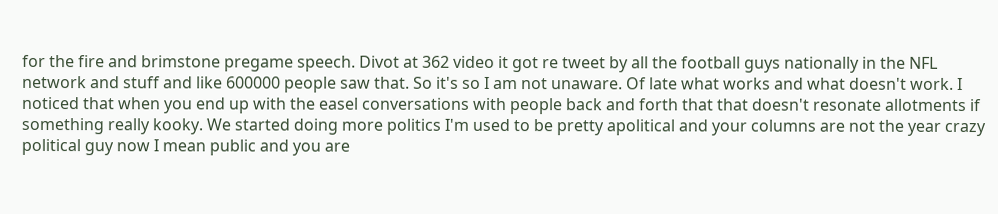for the fire and brimstone pregame speech. Divot at 362 video it got re tweet by all the football guys nationally in the NFL network and stuff and like 600000 people saw that. So it's so I am not unaware. Of late what works and what doesn't work. I noticed that when you end up with the easel conversations with people back and forth that that doesn't resonate allotments if something really kooky. We started doing more politics I'm used to be pretty apolitical and your columns are not the year crazy political guy now I mean public and you are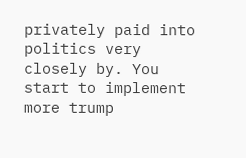privately paid into politics very closely by. You start to implement more trump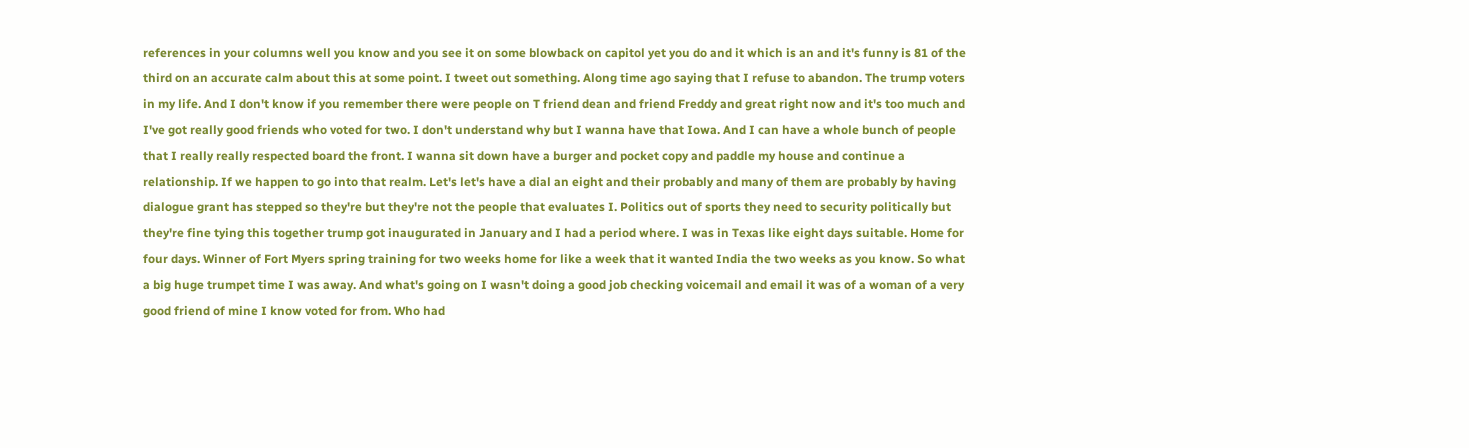references in your columns well you know and you see it on some blowback on capitol yet you do and it which is an and it's funny is 81 of the third on an accurate calm about this at some point. I tweet out something. Along time ago saying that I refuse to abandon. The trump voters in my life. And I don't know if you remember there were people on T friend dean and friend Freddy and great right now and it's too much and I've got really good friends who voted for two. I don't understand why but I wanna have that Iowa. And I can have a whole bunch of people that I really really respected board the front. I wanna sit down have a burger and pocket copy and paddle my house and continue a relationship. If we happen to go into that realm. Let's let's have a dial an eight and their probably and many of them are probably by having dialogue grant has stepped so they're but they're not the people that evaluates I. Politics out of sports they need to security politically but they're fine tying this together trump got inaugurated in January and I had a period where. I was in Texas like eight days suitable. Home for four days. Winner of Fort Myers spring training for two weeks home for like a week that it wanted India the two weeks as you know. So what a big huge trumpet time I was away. And what's going on I wasn't doing a good job checking voicemail and email it was of a woman of a very good friend of mine I know voted for from. Who had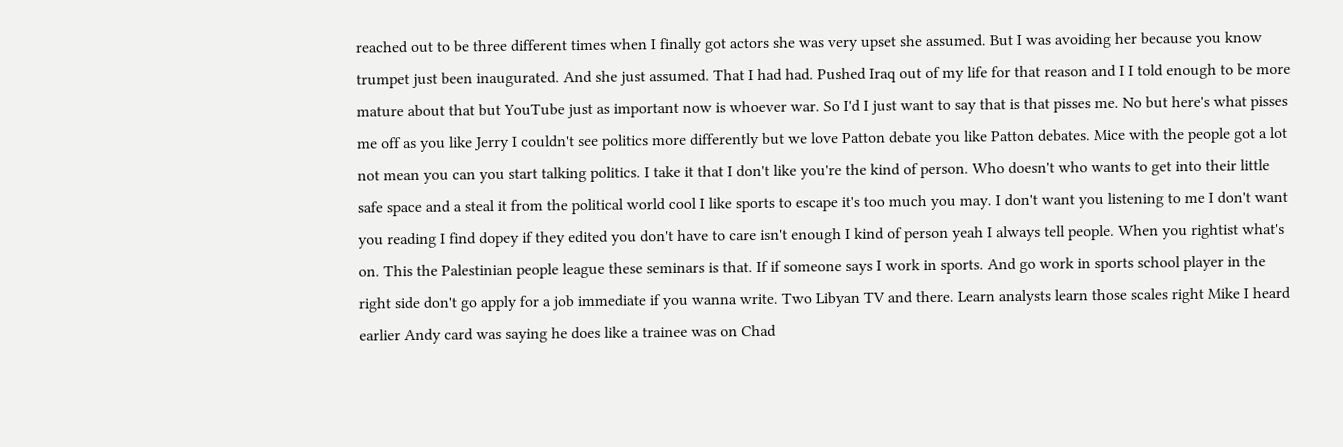reached out to be three different times when I finally got actors she was very upset she assumed. But I was avoiding her because you know trumpet just been inaugurated. And she just assumed. That I had had. Pushed Iraq out of my life for that reason and I I told enough to be more mature about that but YouTube just as important now is whoever war. So I'd I just want to say that is that pisses me. No but here's what pisses me off as you like Jerry I couldn't see politics more differently but we love Patton debate you like Patton debates. Mice with the people got a lot not mean you can you start talking politics. I take it that I don't like you're the kind of person. Who doesn't who wants to get into their little safe space and a steal it from the political world cool I like sports to escape it's too much you may. I don't want you listening to me I don't want you reading I find dopey if they edited you don't have to care isn't enough I kind of person yeah I always tell people. When you rightist what's on. This the Palestinian people league these seminars is that. If if someone says I work in sports. And go work in sports school player in the right side don't go apply for a job immediate if you wanna write. Two Libyan TV and there. Learn analysts learn those scales right Mike I heard earlier Andy card was saying he does like a trainee was on Chad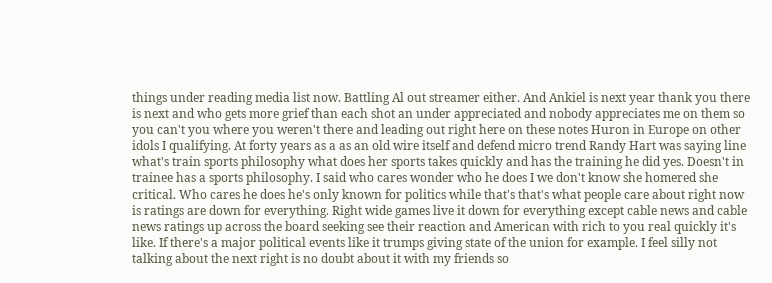things under reading media list now. Battling Al out streamer either. And Ankiel is next year thank you there is next and who gets more grief than each shot an under appreciated and nobody appreciates me on them so you can't you where you weren't there and leading out right here on these notes Huron in Europe on other idols I qualifying. At forty years as a as an old wire itself and defend micro trend Randy Hart was saying line what's train sports philosophy what does her sports takes quickly and has the training he did yes. Doesn't in trainee has a sports philosophy. I said who cares wonder who he does I we don't know she homered she critical. Who cares he does he's only known for politics while that's that's what people care about right now is ratings are down for everything. Right wide games live it down for everything except cable news and cable news ratings up across the board seeking see their reaction and American with rich to you real quickly it's like. If there's a major political events like it trumps giving state of the union for example. I feel silly not talking about the next right is no doubt about it with my friends so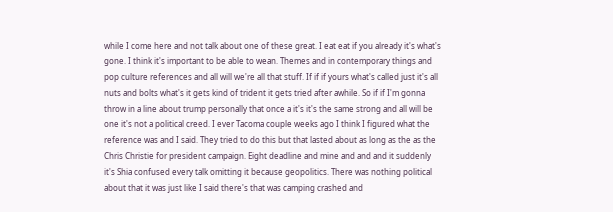while I come here and not talk about one of these great. I eat eat if you already it's what's gone. I think it's important to be able to wean. Themes and in contemporary things and pop culture references and all will we're all that stuff. If if if yours what's called just it's all nuts and bolts what's it gets kind of trident it gets tried after awhile. So if if I'm gonna throw in a line about trump personally that once a it's it's the same strong and all will be one it's not a political creed. I ever Tacoma couple weeks ago I think I figured what the reference was and I said. They tried to do this but that lasted about as long as the as the Chris Christie for president campaign. Eight deadline and mine and and and it suddenly it's Shia confused every talk omitting it because geopolitics. There was nothing political about that it was just like I said there's that was camping crashed and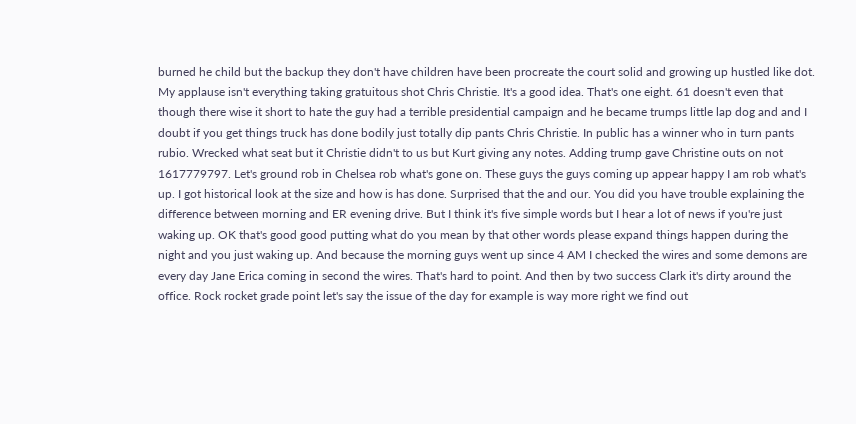burned he child but the backup they don't have children have been procreate the court solid and growing up hustled like dot. My applause isn't everything taking gratuitous shot Chris Christie. It's a good idea. That's one eight. 61 doesn't even that though there wise it short to hate the guy had a terrible presidential campaign and he became trumps little lap dog and and I doubt if you get things truck has done bodily just totally dip pants Chris Christie. In public has a winner who in turn pants rubio. Wrecked what seat but it Christie didn't to us but Kurt giving any notes. Adding trump gave Christine outs on not 1617779797. Let's ground rob in Chelsea rob what's gone on. These guys the guys coming up appear happy I am rob what's up. I got historical look at the size and how is has done. Surprised that the and our. You did you have trouble explaining the difference between morning and ER evening drive. But I think it's five simple words but I hear a lot of news if you're just waking up. OK that's good good putting what do you mean by that other words please expand things happen during the night and you just waking up. And because the morning guys went up since 4 AM I checked the wires and some demons are every day Jane Erica coming in second the wires. That's hard to point. And then by two success Clark it's dirty around the office. Rock rocket grade point let's say the issue of the day for example is way more right we find out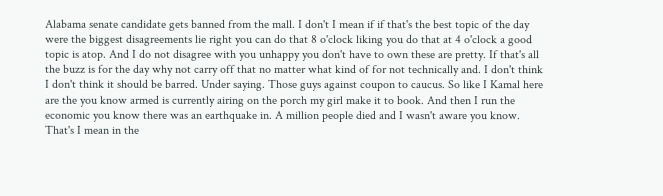Alabama senate candidate gets banned from the mall. I don't I mean if if that's the best topic of the day were the biggest disagreements lie right you can do that 8 o'clock liking you do that at 4 o'clock a good topic is atop. And I do not disagree with you unhappy you don't have to own these are pretty. If that's all the buzz is for the day why not carry off that no matter what kind of for not technically and. I don't think I don't think it should be barred. Under saying. Those guys against coupon to caucus. So like I Kamal here are the you know armed is currently airing on the porch my girl make it to book. And then I run the economic you know there was an earthquake in. A million people died and I wasn't aware you know. That's I mean in the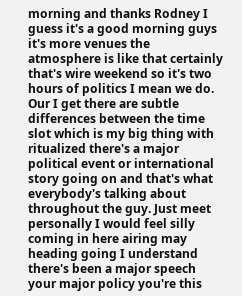morning and thanks Rodney I guess it's a good morning guys it's more venues the atmosphere is like that certainly that's wire weekend so it's two hours of politics I mean we do. Our I get there are subtle differences between the time slot which is my big thing with ritualized there's a major political event or international story going on and that's what everybody's talking about throughout the guy. Just meet personally I would feel silly coming in here airing may heading going I understand there's been a major speech your major policy you're this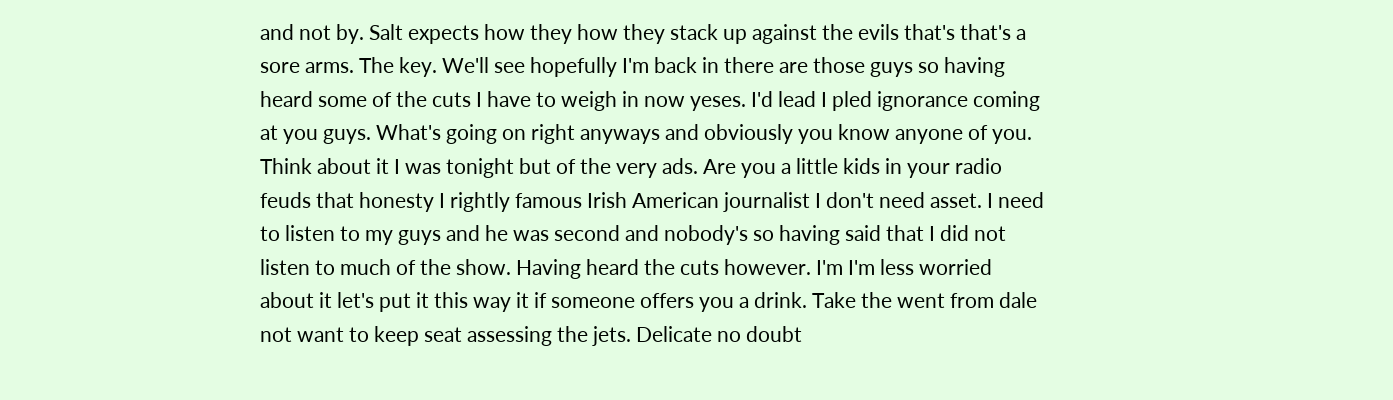and not by. Salt expects how they how they stack up against the evils that's that's a sore arms. The key. We'll see hopefully I'm back in there are those guys so having heard some of the cuts I have to weigh in now yeses. I'd lead I pled ignorance coming at you guys. What's going on right anyways and obviously you know anyone of you. Think about it I was tonight but of the very ads. Are you a little kids in your radio feuds that honesty I rightly famous Irish American journalist I don't need asset. I need to listen to my guys and he was second and nobody's so having said that I did not listen to much of the show. Having heard the cuts however. I'm I'm less worried about it let's put it this way it if someone offers you a drink. Take the went from dale not want to keep seat assessing the jets. Delicate no doubt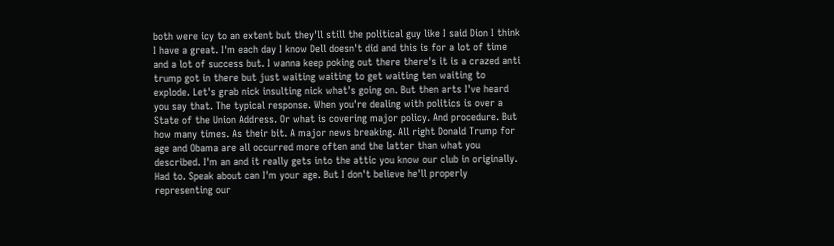both were icy to an extent but they'll still the political guy like I said Dion I think I have a great. I'm each day I know Dell doesn't did and this is for a lot of time and a lot of success but. I wanna keep poking out there there's it is a crazed anti trump got in there but just waiting waiting to get waiting ten waiting to explode. Let's grab nick insulting nick what's going on. But then arts I've heard you say that. The typical response. When you're dealing with politics is over a State of the Union Address. Or what is covering major policy. And procedure. But how many times. As their bit. A major news breaking. All right Donald Trump for age and Obama are all occurred more often and the latter than what you described. I'm an and it really gets into the attic you know our club in originally. Had to. Speak about can I'm your age. But I don't believe he'll properly representing our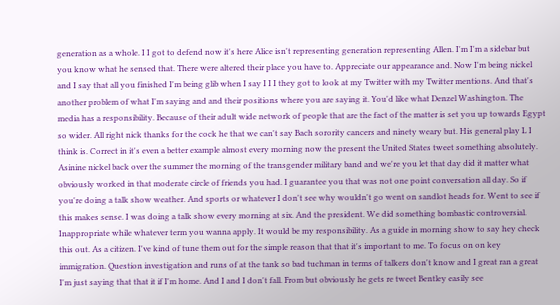generation as a whole. I I got to defend now it's here Alice isn't representing generation representing Allen. I'm I'm a sidebar but you know what he sensed that. There were altered their place you have to. Appreciate our appearance and. Now I'm being nickel and I say that all you finished I'm being glib when I say I I I they got to look at my Twitter with my Twitter mentions. And that's another problem of what I'm saying and and their positions where you are saying it. You'd like what Denzel Washington. The media has a responsibility. Because of their adult wide network of people that are the fact of the matter is set you up towards Egypt so wider. All right nick thanks for the cock he that we can't say Bach sorority cancers and ninety weary but. His general play L I think is. Correct in it's even a better example almost every morning now the present the United States tweet something absolutely. Asinine nickel back over the summer the morning of the transgender military band and we're you let that day did it matter what obviously worked in that moderate circle of friends you had. I guarantee you that was not one point conversation all day. So if you're doing a talk show weather. And sports or whatever I don't see why wouldn't go went on sandlot heads for. Went to see if this makes sense. I was doing a talk show every morning at six. And the president. We did something bombastic controversial. Inappropriate while whatever term you wanna apply. It would be my responsibility. As a guide in morning show to say hey check this out. As a citizen. I've kind of tune them out for the simple reason that that it's important to me. To focus on on key immigration. Question investigation and runs of at the tank so bad tuchman in terms of talkers don't know and I great ran a great I'm just saying that that it if I'm home. And I and I don't fall. From but obviously he gets re tweet Bentley easily see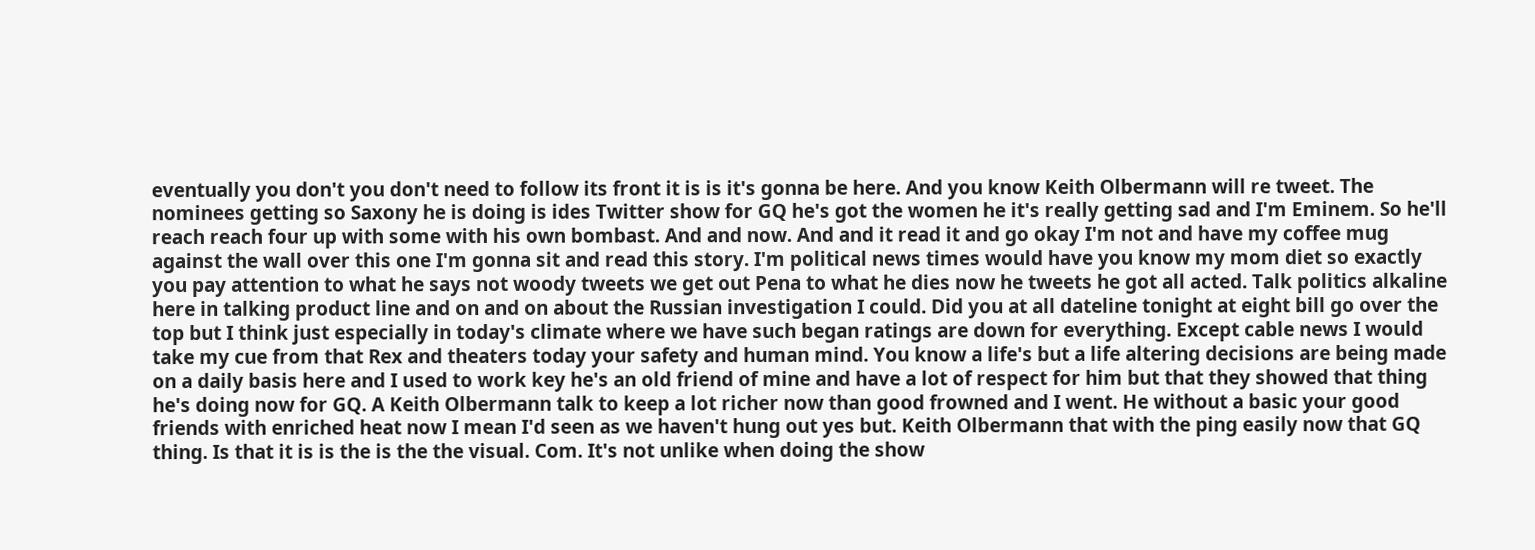eventually you don't you don't need to follow its front it is is it's gonna be here. And you know Keith Olbermann will re tweet. The nominees getting so Saxony he is doing is ides Twitter show for GQ he's got the women he it's really getting sad and I'm Eminem. So he'll reach reach four up with some with his own bombast. And and now. And and it read it and go okay I'm not and have my coffee mug against the wall over this one I'm gonna sit and read this story. I'm political news times would have you know my mom diet so exactly you pay attention to what he says not woody tweets we get out Pena to what he dies now he tweets he got all acted. Talk politics alkaline here in talking product line and on and on about the Russian investigation I could. Did you at all dateline tonight at eight bill go over the top but I think just especially in today's climate where we have such began ratings are down for everything. Except cable news I would take my cue from that Rex and theaters today your safety and human mind. You know a life's but a life altering decisions are being made on a daily basis here and I used to work key he's an old friend of mine and have a lot of respect for him but that they showed that thing he's doing now for GQ. A Keith Olbermann talk to keep a lot richer now than good frowned and I went. He without a basic your good friends with enriched heat now I mean I'd seen as we haven't hung out yes but. Keith Olbermann that with the ping easily now that GQ thing. Is that it is is the is the the visual. Com. It's not unlike when doing the show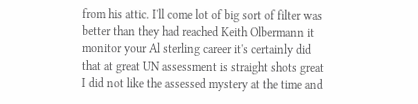from his attic. I'll come lot of big sort of filter was better than they had reached Keith Olbermann it monitor your Al sterling career it's certainly did that at great UN assessment is straight shots great I did not like the assessed mystery at the time and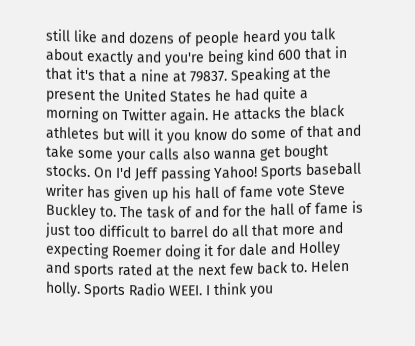still like and dozens of people heard you talk about exactly and you're being kind 600 that in that it's that a nine at 79837. Speaking at the present the United States he had quite a morning on Twitter again. He attacks the black athletes but will it you know do some of that and take some your calls also wanna get bought stocks. On I'd Jeff passing Yahoo! Sports baseball writer has given up his hall of fame vote Steve Buckley to. The task of and for the hall of fame is just too difficult to barrel do all that more and expecting Roemer doing it for dale and Holley and sports rated at the next few back to. Helen holly. Sports Radio WEEI. I think you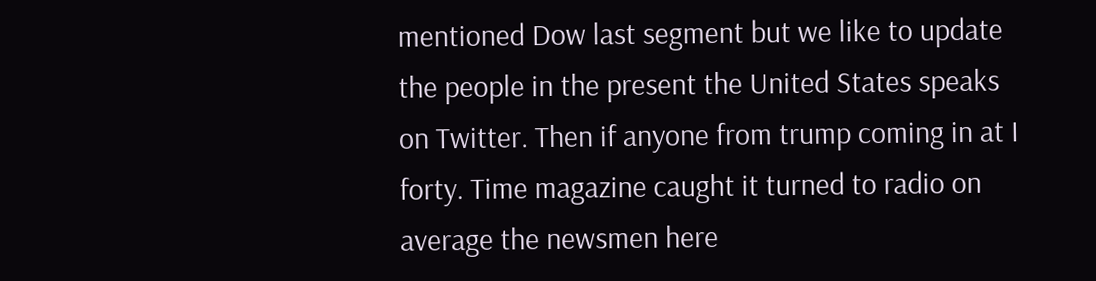mentioned Dow last segment but we like to update the people in the present the United States speaks on Twitter. Then if anyone from trump coming in at I forty. Time magazine caught it turned to radio on average the newsmen here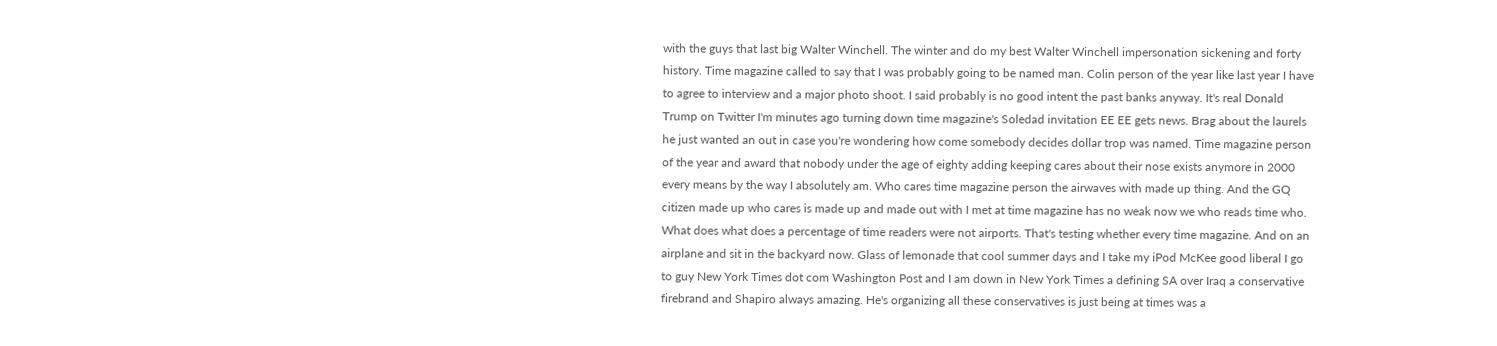with the guys that last big Walter Winchell. The winter and do my best Walter Winchell impersonation sickening and forty history. Time magazine called to say that I was probably going to be named man. Colin person of the year like last year I have to agree to interview and a major photo shoot. I said probably is no good intent the past banks anyway. It's real Donald Trump on Twitter I'm minutes ago turning down time magazine's Soledad invitation EE EE gets news. Brag about the laurels he just wanted an out in case you're wondering how come somebody decides dollar trop was named. Time magazine person of the year and award that nobody under the age of eighty adding keeping cares about their nose exists anymore in 2000 every means by the way I absolutely am. Who cares time magazine person the airwaves with made up thing. And the GQ citizen made up who cares is made up and made out with I met at time magazine has no weak now we who reads time who. What does what does a percentage of time readers were not airports. That's testing whether every time magazine. And on an airplane and sit in the backyard now. Glass of lemonade that cool summer days and I take my iPod McKee good liberal I go to guy New York Times dot com Washington Post and I am down in New York Times a defining SA over Iraq a conservative firebrand and Shapiro always amazing. He's organizing all these conservatives is just being at times was a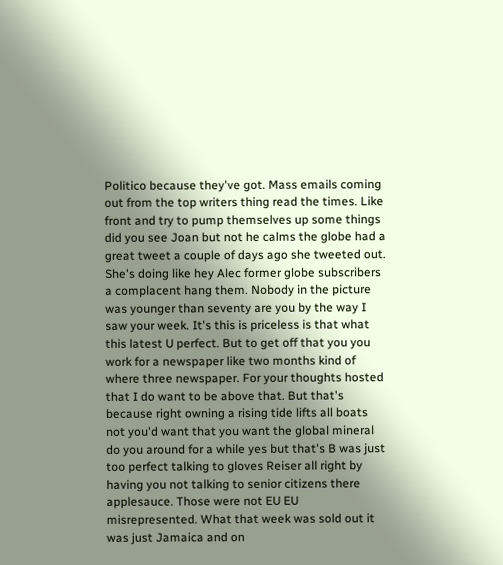Politico because they've got. Mass emails coming out from the top writers thing read the times. Like front and try to pump themselves up some things did you see Joan but not he calms the globe had a great tweet a couple of days ago she tweeted out. She's doing like hey Alec former globe subscribers a complacent hang them. Nobody in the picture was younger than seventy are you by the way I saw your week. It's this is priceless is that what this latest U perfect. But to get off that you you work for a newspaper like two months kind of where three newspaper. For your thoughts hosted that I do want to be above that. But that's because right owning a rising tide lifts all boats not you'd want that you want the global mineral do you around for a while yes but that's B was just too perfect talking to gloves Reiser all right by having you not talking to senior citizens there applesauce. Those were not EU EU misrepresented. What that week was sold out it was just Jamaica and on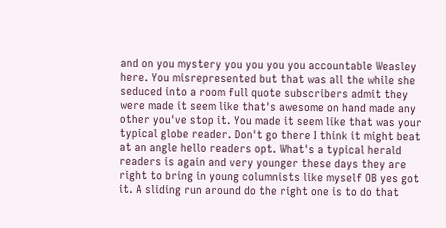and on you mystery you you you you accountable Weasley here. You misrepresented but that was all the while she seduced into a room full quote subscribers admit they were made it seem like that's awesome on hand made any other you've stop it. You made it seem like that was your typical globe reader. Don't go there I think it might beat at an angle hello readers opt. What's a typical herald readers is again and very younger these days they are right to bring in young columnists like myself OB yes got it. A sliding run around do the right one is to do that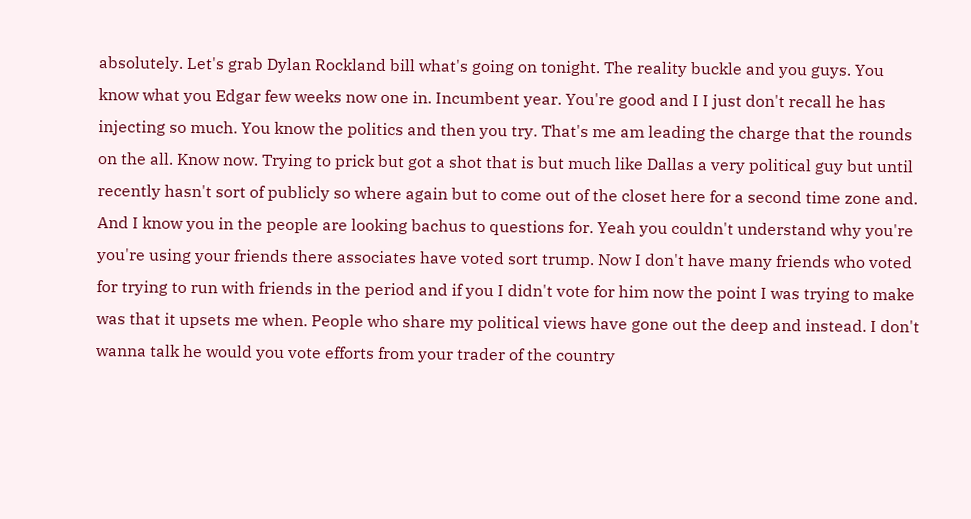absolutely. Let's grab Dylan Rockland bill what's going on tonight. The reality buckle and you guys. You know what you Edgar few weeks now one in. Incumbent year. You're good and I I just don't recall he has injecting so much. You know the politics and then you try. That's me am leading the charge that the rounds on the all. Know now. Trying to prick but got a shot that is but much like Dallas a very political guy but until recently hasn't sort of publicly so where again but to come out of the closet here for a second time zone and. And I know you in the people are looking bachus to questions for. Yeah you couldn't understand why you're you're using your friends there associates have voted sort trump. Now I don't have many friends who voted for trying to run with friends in the period and if you I didn't vote for him now the point I was trying to make was that it upsets me when. People who share my political views have gone out the deep and instead. I don't wanna talk he would you vote efforts from your trader of the country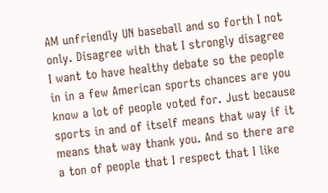AM unfriendly UN baseball and so forth I not only. Disagree with that I strongly disagree I want to have healthy debate so the people in in a few American sports chances are you know a lot of people voted for. Just because sports in and of itself means that way if it means that way thank you. And so there are a ton of people that I respect that I like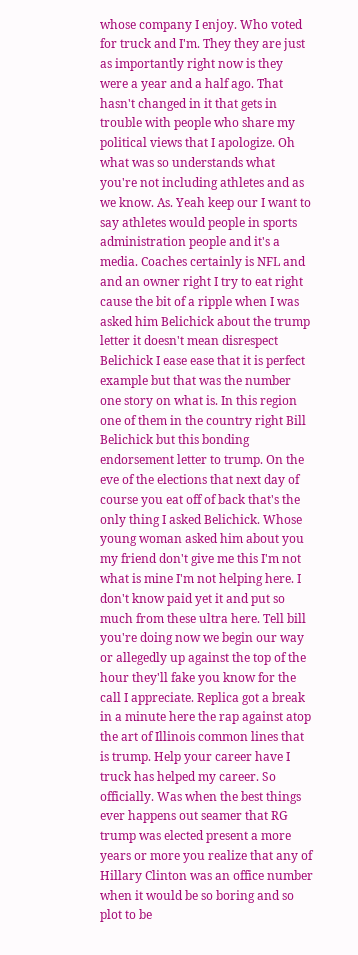whose company I enjoy. Who voted for truck and I'm. They they are just as importantly right now is they were a year and a half ago. That hasn't changed in it that gets in trouble with people who share my political views that I apologize. Oh what was so understands what you're not including athletes and as we know. As. Yeah keep our I want to say athletes would people in sports administration people and it's a media. Coaches certainly is NFL and and an owner right I try to eat right cause the bit of a ripple when I was asked him Belichick about the trump letter it doesn't mean disrespect Belichick I ease ease that it is perfect example but that was the number one story on what is. In this region one of them in the country right Bill Belichick but this bonding endorsement letter to trump. On the eve of the elections that next day of course you eat off of back that's the only thing I asked Belichick. Whose young woman asked him about you my friend don't give me this I'm not what is mine I'm not helping here. I don't know paid yet it and put so much from these ultra here. Tell bill you're doing now we begin our way or allegedly up against the top of the hour they'll fake you know for the call I appreciate. Replica got a break in a minute here the rap against atop the art of Illinois common lines that is trump. Help your career have I truck has helped my career. So officially. Was when the best things ever happens out seamer that RG trump was elected present a more years or more you realize that any of Hillary Clinton was an office number when it would be so boring and so plot to be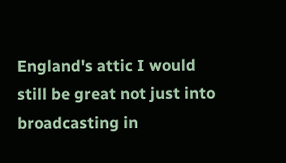England's attic I would still be great not just into broadcasting in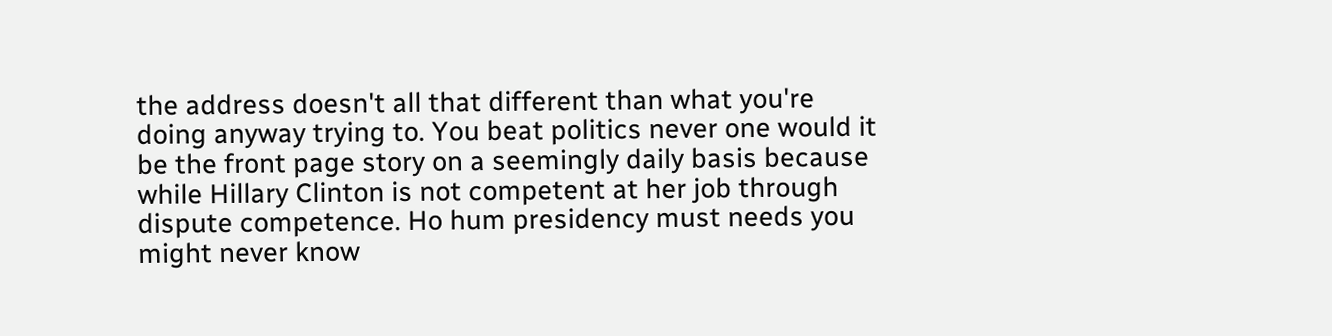the address doesn't all that different than what you're doing anyway trying to. You beat politics never one would it be the front page story on a seemingly daily basis because while Hillary Clinton is not competent at her job through dispute competence. Ho hum presidency must needs you might never know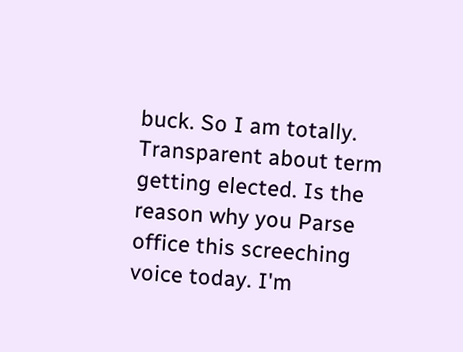buck. So I am totally. Transparent about term getting elected. Is the reason why you Parse office this screeching voice today. I'm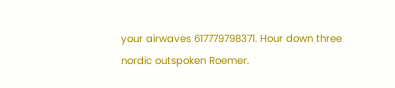your airwaves 617779798371. Hour down three nordic outspoken Roemer.